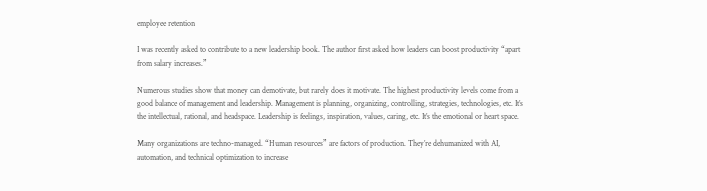employee retention

I was recently asked to contribute to a new leadership book. The author first asked how leaders can boost productivity “apart from salary increases.”

Numerous studies show that money can demotivate, but rarely does it motivate. The highest productivity levels come from a good balance of management and leadership. Management is planning, organizing, controlling, strategies, technologies, etc. It’s the intellectual, rational, and headspace. Leadership is feelings, inspiration, values, caring, etc. It’s the emotional or heart space.

Many organizations are techno-managed. “Human resources” are factors of production. They’re dehumanized with AI, automation, and technical optimization to increase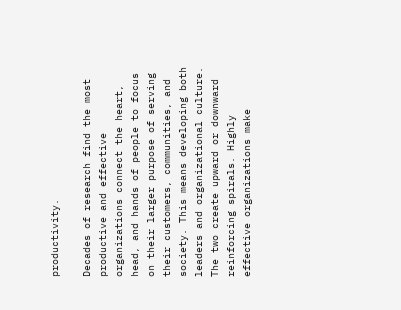productivity.

Decades of research find the most productive and effective organizations connect the heart, head, and hands of people to focus on their larger purpose of serving their customers, communities, and society. This means developing both leaders and organizational culture. The two create upward or downward reinforcing spirals. Highly effective organizations make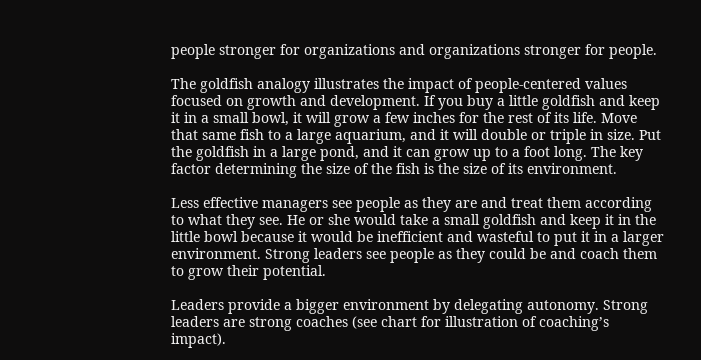people stronger for organizations and organizations stronger for people.

The goldfish analogy illustrates the impact of people-centered values focused on growth and development. If you buy a little goldfish and keep it in a small bowl, it will grow a few inches for the rest of its life. Move that same fish to a large aquarium, and it will double or triple in size. Put the goldfish in a large pond, and it can grow up to a foot long. The key factor determining the size of the fish is the size of its environment.

Less effective managers see people as they are and treat them according to what they see. He or she would take a small goldfish and keep it in the little bowl because it would be inefficient and wasteful to put it in a larger environment. Strong leaders see people as they could be and coach them to grow their potential.

Leaders provide a bigger environment by delegating autonomy. Strong leaders are strong coaches (see chart for illustration of coaching’s impact).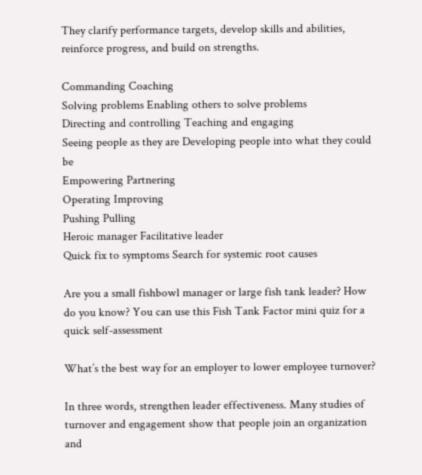They clarify performance targets, develop skills and abilities, reinforce progress, and build on strengths.

Commanding Coaching
Solving problems Enabling others to solve problems
Directing and controlling Teaching and engaging
Seeing people as they are Developing people into what they could be
Empowering Partnering
Operating Improving
Pushing Pulling
Heroic manager Facilitative leader
Quick fix to symptoms Search for systemic root causes

Are you a small fishbowl manager or large fish tank leader? How do you know? You can use this Fish Tank Factor mini quiz for a quick self-assessment

What’s the best way for an employer to lower employee turnover?

In three words, strengthen leader effectiveness. Many studies of turnover and engagement show that people join an organization and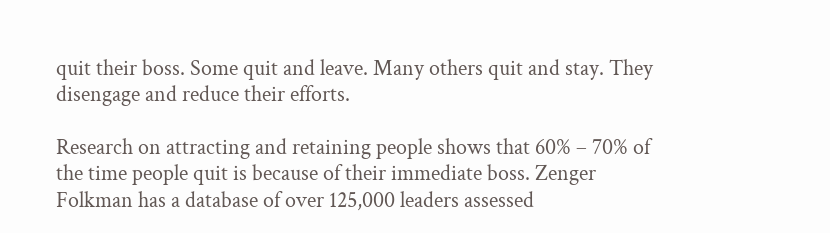quit their boss. Some quit and leave. Many others quit and stay. They disengage and reduce their efforts.

Research on attracting and retaining people shows that 60% – 70% of the time people quit is because of their immediate boss. Zenger Folkman has a database of over 125,000 leaders assessed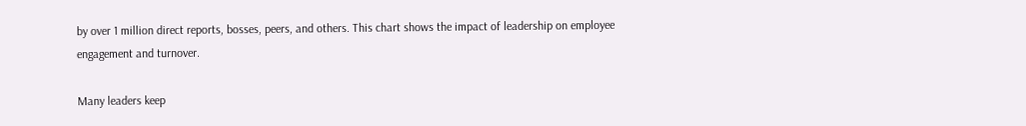by over 1 million direct reports, bosses, peers, and others. This chart shows the impact of leadership on employee engagement and turnover.

Many leaders keep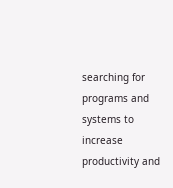searching for programs and systems to increase productivity and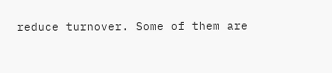reduce turnover. Some of them are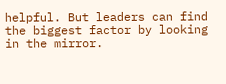helpful. But leaders can find the biggest factor by looking in the mirror.